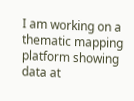I am working on a thematic mapping platform showing data at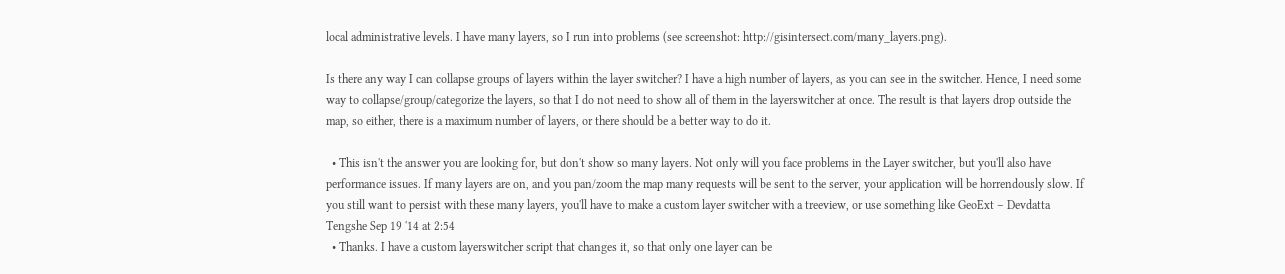local administrative levels. I have many layers, so I run into problems (see screenshot: http://gisintersect.com/many_layers.png).

Is there any way I can collapse groups of layers within the layer switcher? I have a high number of layers, as you can see in the switcher. Hence, I need some way to collapse/group/categorize the layers, so that I do not need to show all of them in the layerswitcher at once. The result is that layers drop outside the map, so either, there is a maximum number of layers, or there should be a better way to do it.

  • This isn't the answer you are looking for, but don't show so many layers. Not only will you face problems in the Layer switcher, but you'll also have performance issues. If many layers are on, and you pan/zoom the map many requests will be sent to the server, your application will be horrendously slow. If you still want to persist with these many layers, you'll have to make a custom layer switcher with a treeview, or use something like GeoExt – Devdatta Tengshe Sep 19 '14 at 2:54
  • Thanks. I have a custom layerswitcher script that changes it, so that only one layer can be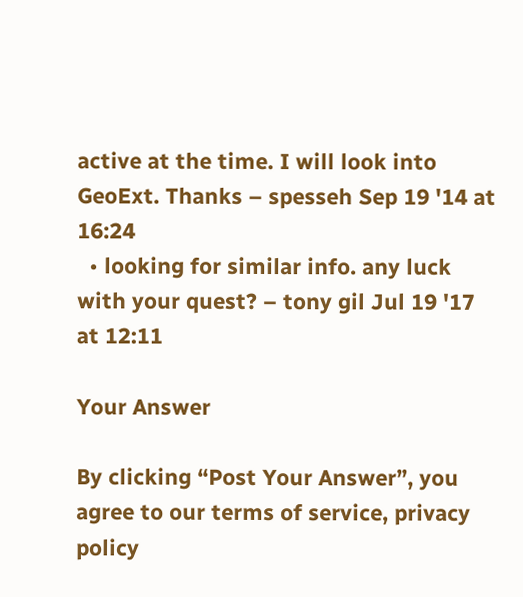active at the time. I will look into GeoExt. Thanks – spesseh Sep 19 '14 at 16:24
  • looking for similar info. any luck with your quest? – tony gil Jul 19 '17 at 12:11

Your Answer

By clicking “Post Your Answer”, you agree to our terms of service, privacy policy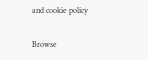and cookie policy

Browse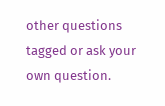other questions tagged or ask your own question.